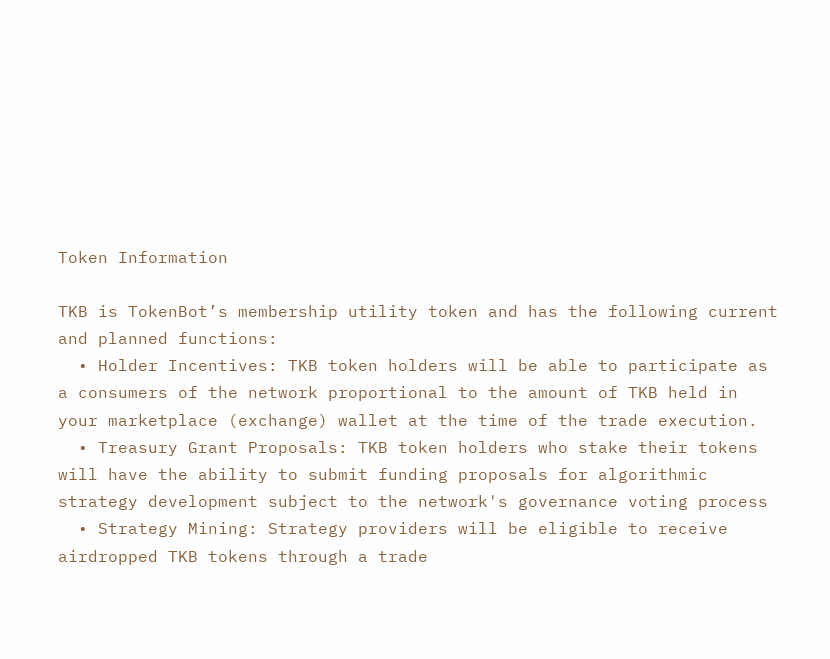Token Information

TKB is TokenBot’s membership utility token and has the following current and planned functions:
  • Holder Incentives: TKB token holders will be able to participate as a consumers of the network proportional to the amount of TKB held in your marketplace (exchange) wallet at the time of the trade execution.
  • Treasury Grant Proposals: TKB token holders who stake their tokens will have the ability to submit funding proposals for algorithmic strategy development subject to the network's governance voting process
  • Strategy Mining: Strategy providers will be eligible to receive airdropped TKB tokens through a trade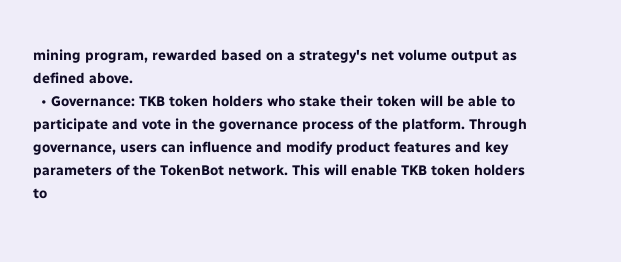mining program, rewarded based on a strategy's net volume output as defined above.
  • Governance: TKB token holders who stake their token will be able to participate and vote in the governance process of the platform. Through governance, users can influence and modify product features and key parameters of the TokenBot network. This will enable TKB token holders to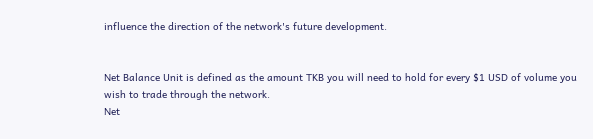influence the direction of the network's future development.


Net Balance Unit is defined as the amount TKB you will need to hold for every $1 USD of volume you wish to trade through the network.
Net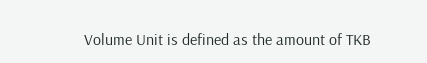Volume Unit is defined as the amount of TKB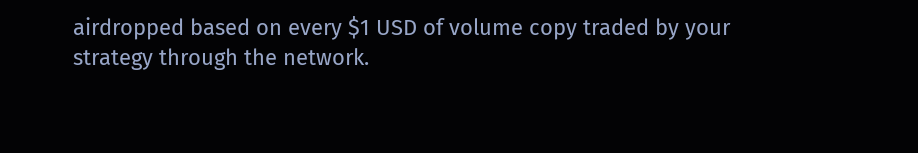airdropped based on every $1 USD of volume copy traded by your strategy through the network.